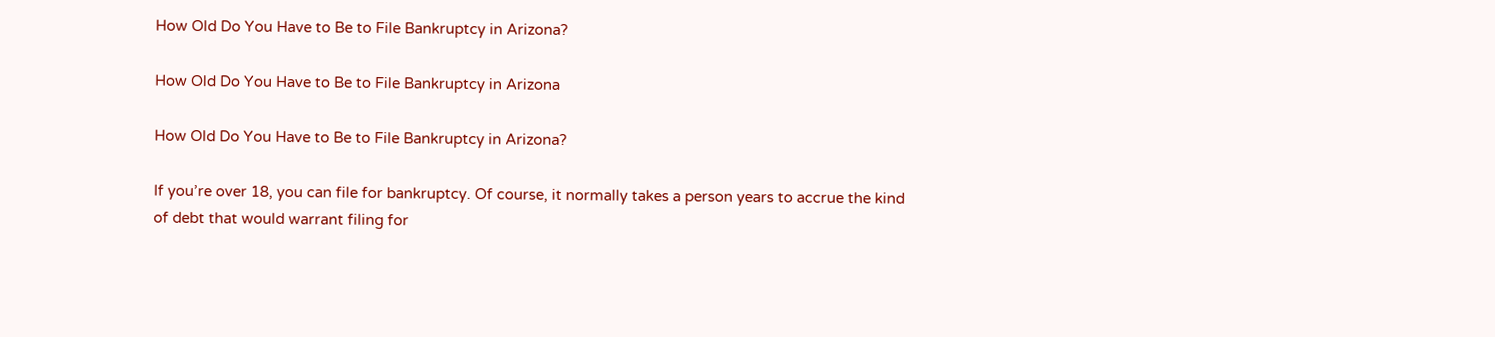How Old Do You Have to Be to File Bankruptcy in Arizona?

How Old Do You Have to Be to File Bankruptcy in Arizona

How Old Do You Have to Be to File Bankruptcy in Arizona?

If you’re over 18, you can file for bankruptcy. Of course, it normally takes a person years to accrue the kind of debt that would warrant filing for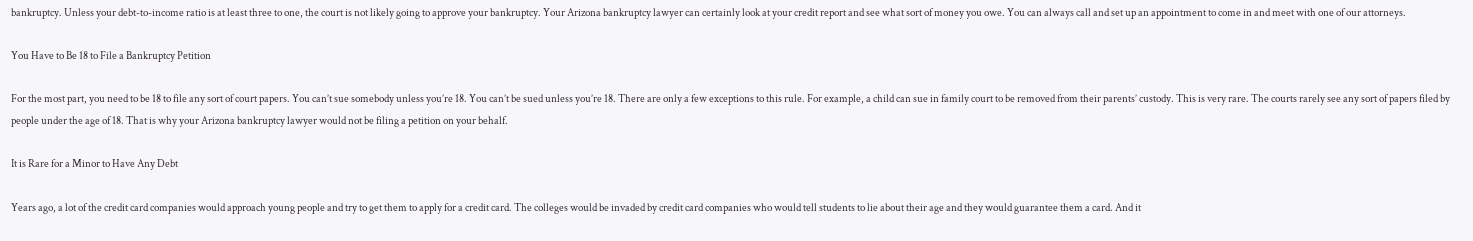bankruptcy. Unless your debt-to-income ratio is at least three to one, the court is not likely going to approve your bankruptcy. Your Arizona bankruptcy lawyer can certainly look at your credit report and see what sort of money you owe. You can always call and set up an appointment to come in and meet with one of our attorneys.

You Have to Be 18 to File a Bankruptcy Petition

For the most part, you need to be 18 to file any sort of court papers. You can’t sue somebody unless you’re 18. You can’t be sued unless you’re 18. There are only a few exceptions to this rule. For example, a child can sue in family court to be removed from their parents’ custody. This is very rare. The courts rarely see any sort of papers filed by people under the age of 18. That is why your Arizona bankruptcy lawyer would not be filing a petition on your behalf.

It is Rare for a Minor to Have Any Debt

Years ago, a lot of the credit card companies would approach young people and try to get them to apply for a credit card. The colleges would be invaded by credit card companies who would tell students to lie about their age and they would guarantee them a card. And it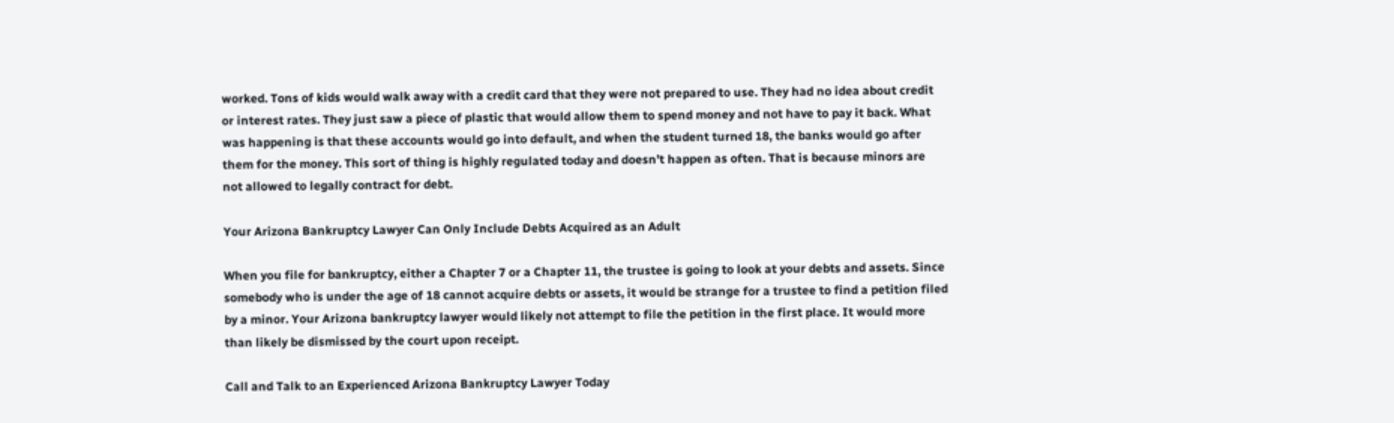worked. Tons of kids would walk away with a credit card that they were not prepared to use. They had no idea about credit or interest rates. They just saw a piece of plastic that would allow them to spend money and not have to pay it back. What was happening is that these accounts would go into default, and when the student turned 18, the banks would go after them for the money. This sort of thing is highly regulated today and doesn’t happen as often. That is because minors are not allowed to legally contract for debt.

Your Arizona Bankruptcy Lawyer Can Only Include Debts Acquired as an Adult

When you file for bankruptcy, either a Chapter 7 or a Chapter 11, the trustee is going to look at your debts and assets. Since somebody who is under the age of 18 cannot acquire debts or assets, it would be strange for a trustee to find a petition filed by a minor. Your Arizona bankruptcy lawyer would likely not attempt to file the petition in the first place. It would more than likely be dismissed by the court upon receipt.

Call and Talk to an Experienced Arizona Bankruptcy Lawyer Today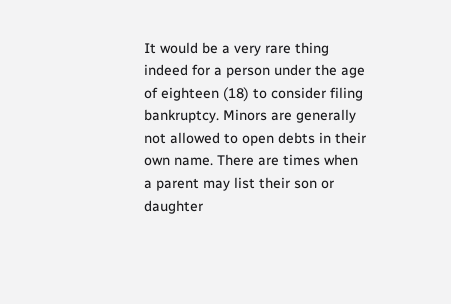It would be a very rare thing indeed for a person under the age of eighteen (18) to consider filing bankruptcy. Minors are generally not allowed to open debts in their own name. There are times when a parent may list their son or daughter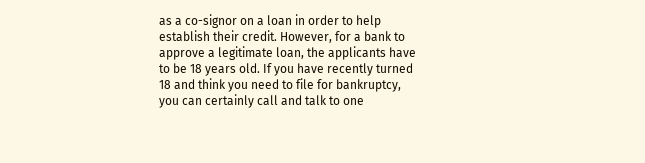as a co-signor on a loan in order to help establish their credit. However, for a bank to approve a legitimate loan, the applicants have to be 18 years old. If you have recently turned 18 and think you need to file for bankruptcy, you can certainly call and talk to one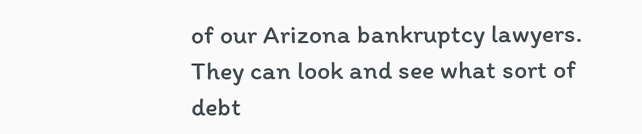of our Arizona bankruptcy lawyers. They can look and see what sort of debt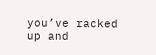you’ve racked up and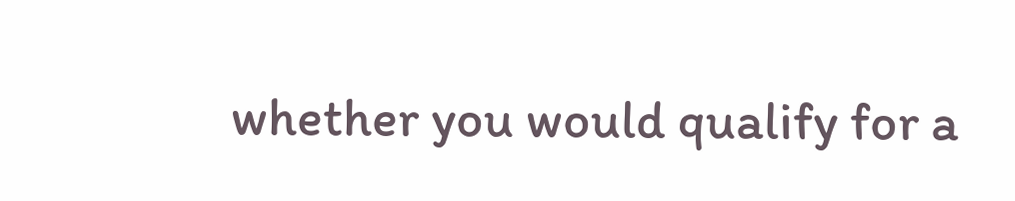whether you would qualify for a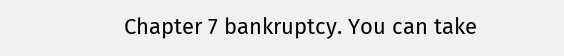Chapter 7 bankruptcy. You can take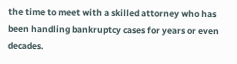the time to meet with a skilled attorney who has been handling bankruptcy cases for years or even decades.